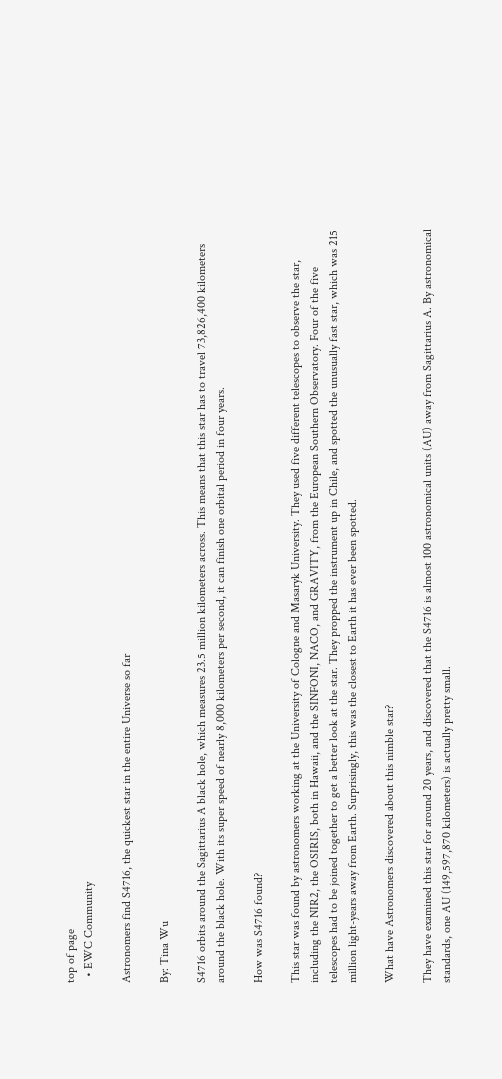top of page
  • EWC Community

Astronomers find S4716, the quickest star in the entire Universe so far

By: Tina Wu

S4716 orbits around the Sagittarius A black hole, which measures 23.5 million kilometers across. This means that this star has to travel 73,826,400 kilometers around the black hole. With its super speed of nearly 8,000 kilometers per second, it can finish one orbital period in four years.

How was S4716 found?

This star was found by astronomers working at the University of Cologne and Masaryk University. They used five different telescopes to observe the star, including the NIR2, the OSIRIS, both in Hawaii, and the SINFONI, NACO, and GRAVITY, from the European Southern Observatory. Four of the five telescopes had to be joined together to get a better look at the star. They propped the instrument up in Chile, and spotted the unusually fast star, which was 215 million light-years away from Earth. Surprisingly, this was the closest to Earth it has ever been spotted.

What have Astronomers discovered about this nimble star?

They have examined this star for around 20 years, and discovered that the S4716 is almost 100 astronomical units (AU) away from Sagittarius A. By astronomical standards, one AU (149,597,870 kilometers) is actually pretty small.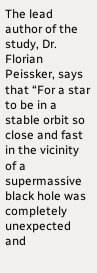The lead author of the study, Dr. Florian Peissker, says that “For a star to be in a stable orbit so close and fast in the vicinity of a supermassive black hole was completely unexpected and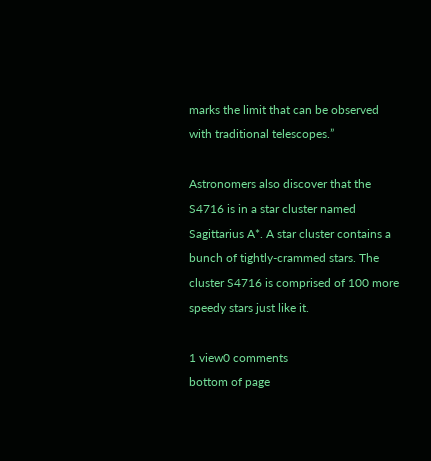marks the limit that can be observed with traditional telescopes.”

Astronomers also discover that the S4716 is in a star cluster named Sagittarius A*. A star cluster contains a bunch of tightly-crammed stars. The cluster S4716 is comprised of 100 more speedy stars just like it.

1 view0 comments
bottom of page